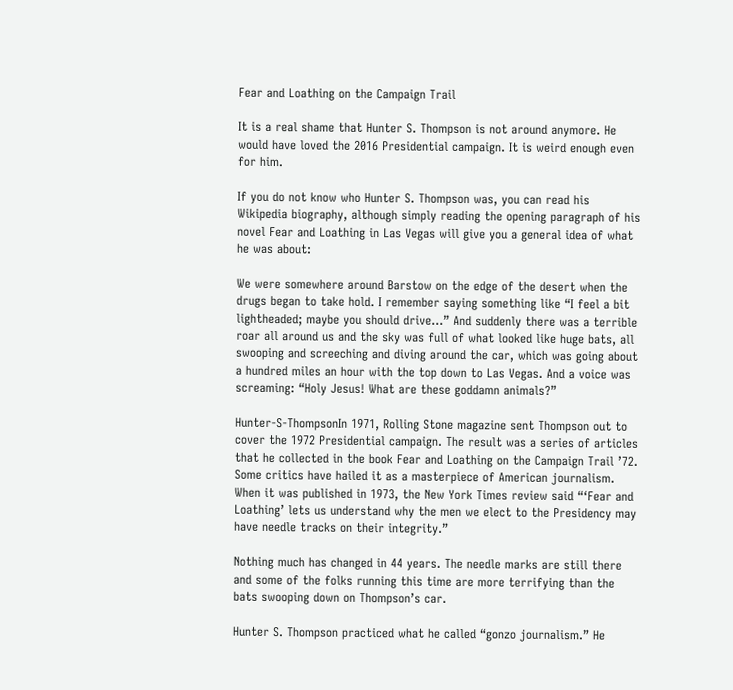Fear and Loathing on the Campaign Trail

It is a real shame that Hunter S. Thompson is not around anymore. He would have loved the 2016 Presidential campaign. It is weird enough even for him.

If you do not know who Hunter S. Thompson was, you can read his Wikipedia biography, although simply reading the opening paragraph of his novel Fear and Loathing in Las Vegas will give you a general idea of what he was about:

We were somewhere around Barstow on the edge of the desert when the drugs began to take hold. I remember saying something like “I feel a bit lightheaded; maybe you should drive…” And suddenly there was a terrible roar all around us and the sky was full of what looked like huge bats, all swooping and screeching and diving around the car, which was going about a hundred miles an hour with the top down to Las Vegas. And a voice was screaming: “Holy Jesus! What are these goddamn animals?”

Hunter-S-ThompsonIn 1971, Rolling Stone magazine sent Thompson out to cover the 1972 Presidential campaign. The result was a series of articles that he collected in the book Fear and Loathing on the Campaign Trail ’72. Some critics have hailed it as a masterpiece of American journalism. When it was published in 1973, the New York Times review said “‘Fear and Loathing’ lets us understand why the men we elect to the Presidency may have needle tracks on their integrity.”

Nothing much has changed in 44 years. The needle marks are still there and some of the folks running this time are more terrifying than the bats swooping down on Thompson’s car.

Hunter S. Thompson practiced what he called “gonzo journalism.” He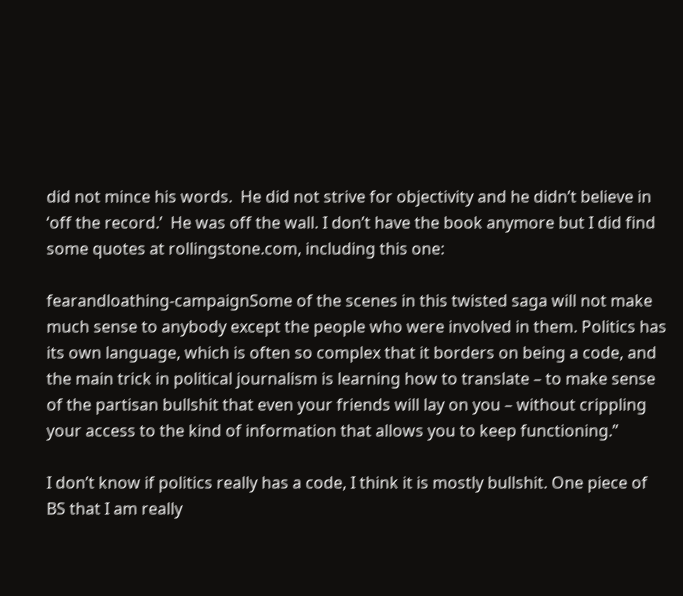did not mince his words.  He did not strive for objectivity and he didn’t believe in ‘off the record.’  He was off the wall. I don’t have the book anymore but I did find some quotes at rollingstone.com, including this one:

fearandloathing-campaignSome of the scenes in this twisted saga will not make much sense to anybody except the people who were involved in them. Politics has its own language, which is often so complex that it borders on being a code, and the main trick in political journalism is learning how to translate – to make sense of the partisan bullshit that even your friends will lay on you – without crippling your access to the kind of information that allows you to keep functioning.”

I don’t know if politics really has a code, I think it is mostly bullshit. One piece of BS that I am really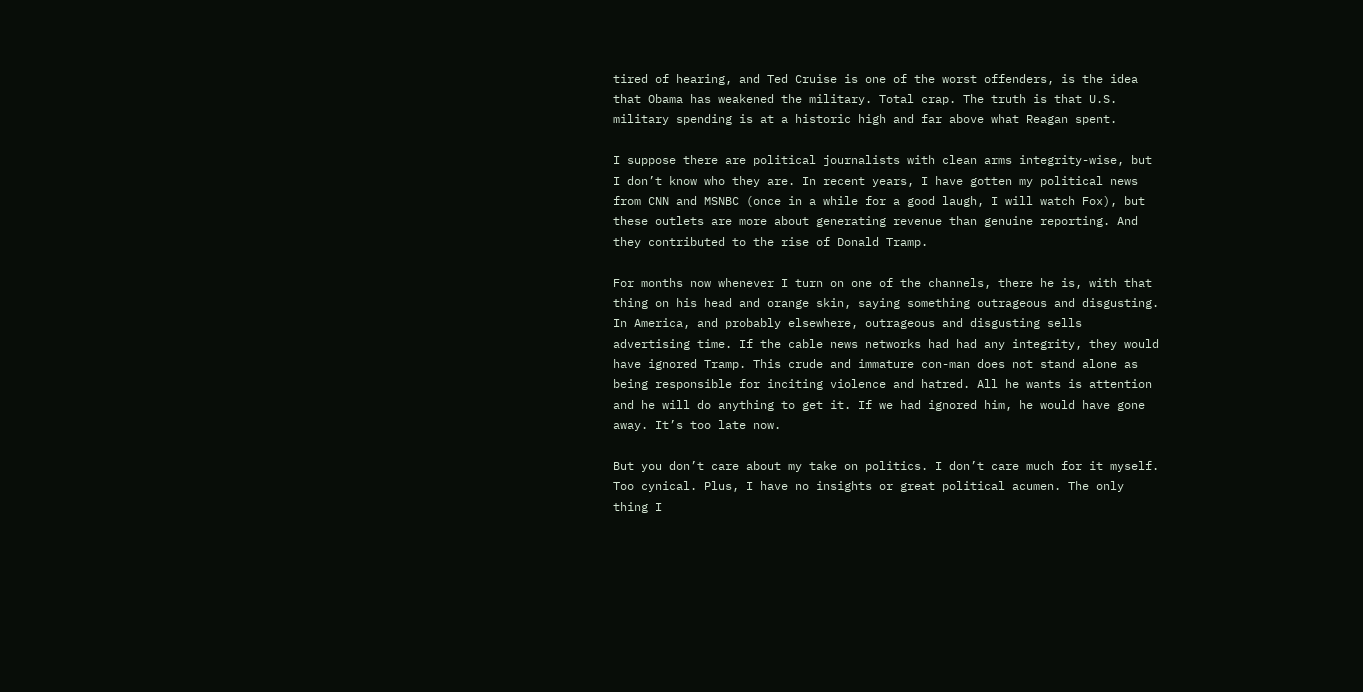tired of hearing, and Ted Cruise is one of the worst offenders, is the idea that Obama has weakened the military. Total crap. The truth is that U.S. military spending is at a historic high and far above what Reagan spent.

I suppose there are political journalists with clean arms integrity-wise, but I don’t know who they are. In recent years, I have gotten my political news from CNN and MSNBC (once in a while for a good laugh, I will watch Fox), but these outlets are more about generating revenue than genuine reporting. And they contributed to the rise of Donald Tramp.

For months now whenever I turn on one of the channels, there he is, with that thing on his head and orange skin, saying something outrageous and disgusting. In America, and probably elsewhere, outrageous and disgusting sells advertising time. If the cable news networks had had any integrity, they would have ignored Tramp. This crude and immature con-man does not stand alone as being responsible for inciting violence and hatred. All he wants is attention and he will do anything to get it. If we had ignored him, he would have gone away. It’s too late now.

But you don’t care about my take on politics. I don’t care much for it myself. Too cynical. Plus, I have no insights or great political acumen. The only thing I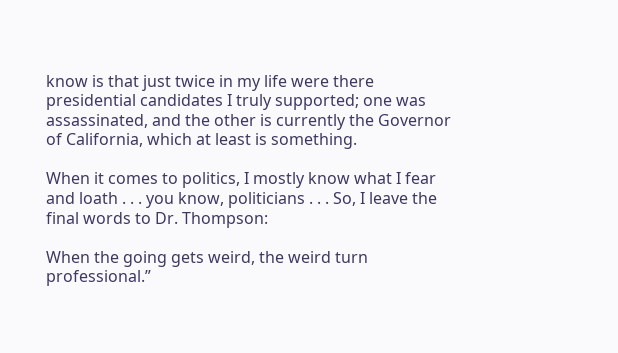know is that just twice in my life were there presidential candidates I truly supported; one was assassinated, and the other is currently the Governor of California, which at least is something.

When it comes to politics, I mostly know what I fear and loath . . . you know, politicians . . . So, I leave the final words to Dr. Thompson:

When the going gets weird, the weird turn professional.”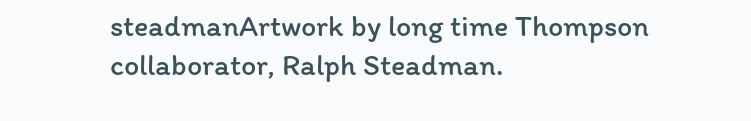steadmanArtwork by long time Thompson collaborator, Ralph Steadman.